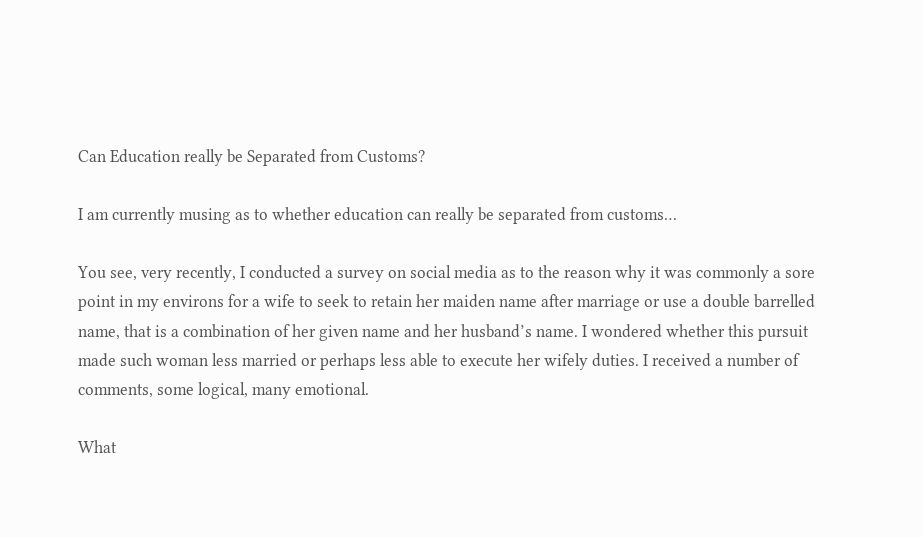Can Education really be Separated from Customs?

I am currently musing as to whether education can really be separated from customs…

You see, very recently, I conducted a survey on social media as to the reason why it was commonly a sore point in my environs for a wife to seek to retain her maiden name after marriage or use a double barrelled name, that is a combination of her given name and her husband’s name. I wondered whether this pursuit made such woman less married or perhaps less able to execute her wifely duties. I received a number of comments, some logical, many emotional.

What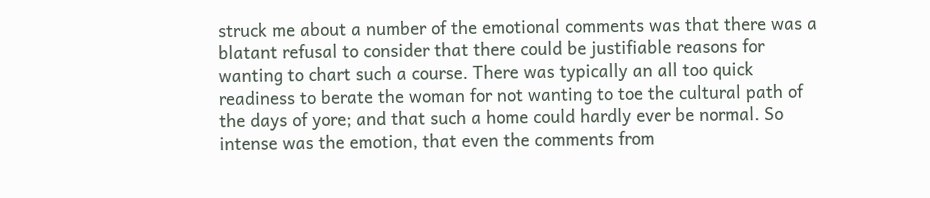struck me about a number of the emotional comments was that there was a blatant refusal to consider that there could be justifiable reasons for wanting to chart such a course. There was typically an all too quick readiness to berate the woman for not wanting to toe the cultural path of the days of yore; and that such a home could hardly ever be normal. So intense was the emotion, that even the comments from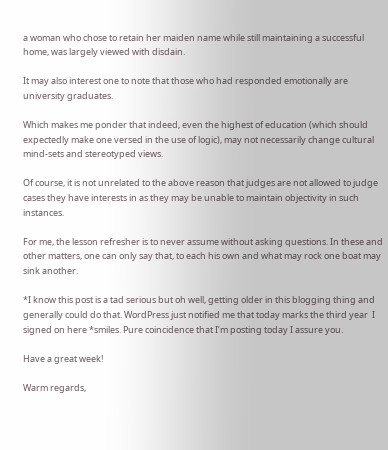a woman who chose to retain her maiden name while still maintaining a successful home, was largely viewed with disdain.

It may also interest one to note that those who had responded emotionally are university graduates.

Which makes me ponder that indeed, even the highest of education (which should expectedly make one versed in the use of logic), may not necessarily change cultural mind-sets and stereotyped views.

Of course, it is not unrelated to the above reason that judges are not allowed to judge cases they have interests in as they may be unable to maintain objectivity in such instances.

For me, the lesson refresher is to never assume without asking questions. In these and other matters, one can only say that, to each his own and what may rock one boat may sink another.

*I know this post is a tad serious but oh well, getting older in this blogging thing and generally could do that. WordPress just notified me that today marks the third year  I signed on here *smiles. Pure coincidence that I’m posting today I assure you.

Have a great week!

Warm regards,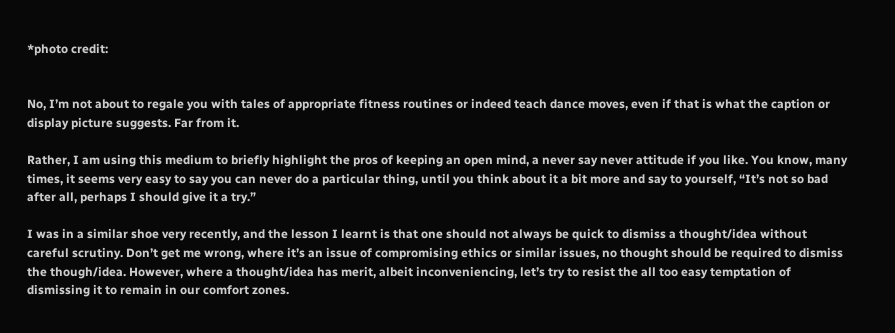*photo credit:


No, I’m not about to regale you with tales of appropriate fitness routines or indeed teach dance moves, even if that is what the caption or display picture suggests. Far from it.

Rather, I am using this medium to briefly highlight the pros of keeping an open mind, a never say never attitude if you like. You know, many times, it seems very easy to say you can never do a particular thing, until you think about it a bit more and say to yourself, “It’s not so bad after all, perhaps I should give it a try.”

I was in a similar shoe very recently, and the lesson I learnt is that one should not always be quick to dismiss a thought/idea without careful scrutiny. Don’t get me wrong, where it’s an issue of compromising ethics or similar issues, no thought should be required to dismiss the though/idea. However, where a thought/idea has merit, albeit inconveniencing, let’s try to resist the all too easy temptation of dismissing it to remain in our comfort zones.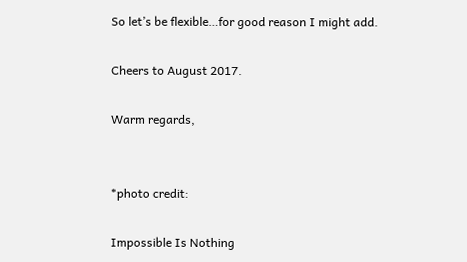So let’s be flexible…for good reason I might add.

Cheers to August 2017.

Warm regards,


*photo credit:

Impossible Is Nothing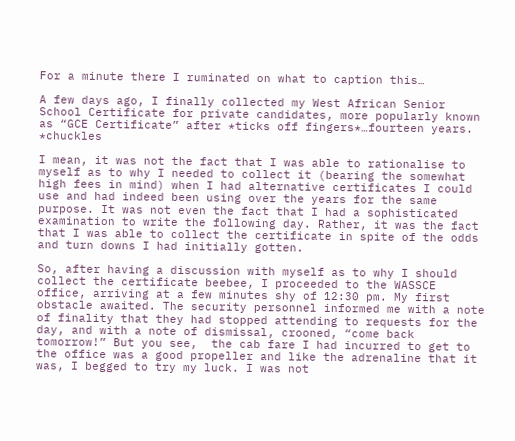For a minute there I ruminated on what to caption this…

A few days ago, I finally collected my West African Senior School Certificate for private candidates, more popularly known as “GCE Certificate” after *ticks off fingers*…fourteen years. *chuckles

I mean, it was not the fact that I was able to rationalise to myself as to why I needed to collect it (bearing the somewhat high fees in mind) when I had alternative certificates I could use and had indeed been using over the years for the same purpose. It was not even the fact that I had a sophisticated examination to write the following day. Rather, it was the fact that I was able to collect the certificate in spite of the odds and turn downs I had initially gotten.

So, after having a discussion with myself as to why I should collect the certificate beebee, I proceeded to the WASSCE office, arriving at a few minutes shy of 12:30 pm. My first obstacle awaited. The security personnel informed me with a note of finality that they had stopped attending to requests for the day, and with a note of dismissal, crooned, “come back tomorrow!” But you see,  the cab fare I had incurred to get to the office was a good propeller and like the adrenaline that it was, I begged to try my luck. I was not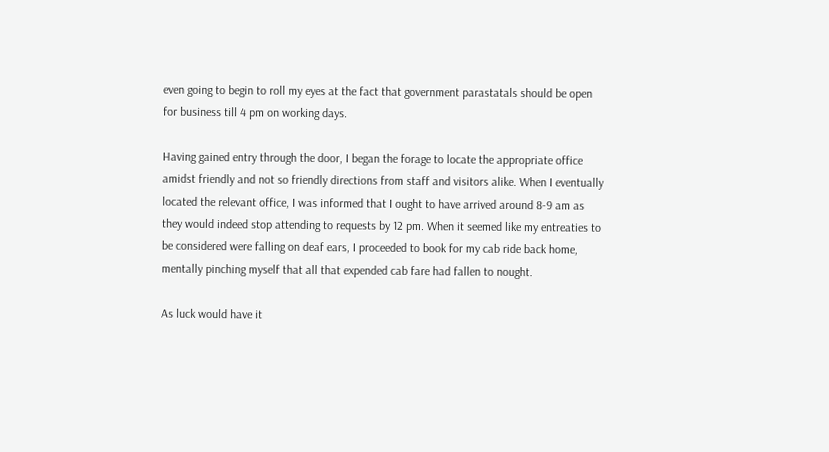even going to begin to roll my eyes at the fact that government parastatals should be open for business till 4 pm on working days.

Having gained entry through the door, I began the forage to locate the appropriate office amidst friendly and not so friendly directions from staff and visitors alike. When I eventually located the relevant office, I was informed that I ought to have arrived around 8-9 am as they would indeed stop attending to requests by 12 pm. When it seemed like my entreaties to be considered were falling on deaf ears, I proceeded to book for my cab ride back home, mentally pinching myself that all that expended cab fare had fallen to nought.

As luck would have it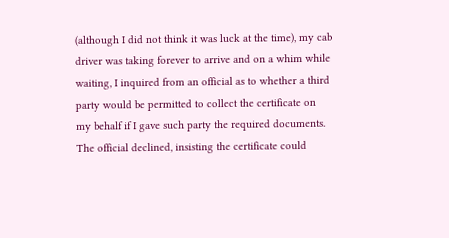(although I did not think it was luck at the time), my cab driver was taking forever to arrive and on a whim while waiting, I inquired from an official as to whether a third party would be permitted to collect the certificate on my behalf if I gave such party the required documents. The official declined, insisting the certificate could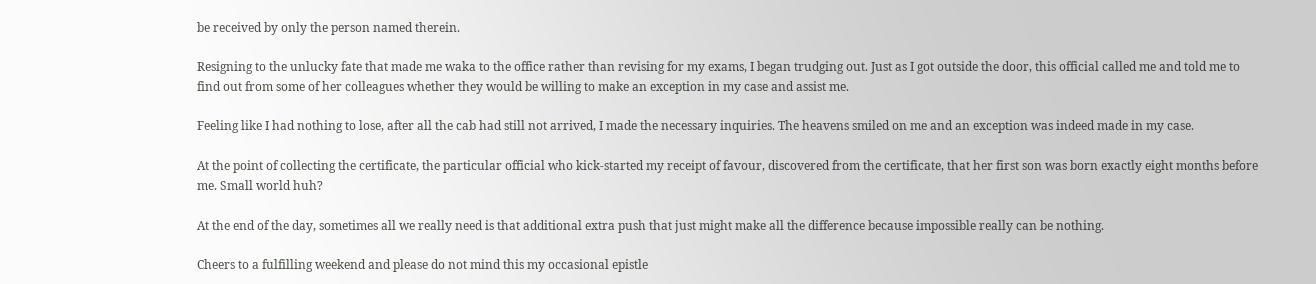be received by only the person named therein.

Resigning to the unlucky fate that made me waka to the office rather than revising for my exams, I began trudging out. Just as I got outside the door, this official called me and told me to find out from some of her colleagues whether they would be willing to make an exception in my case and assist me.

Feeling like I had nothing to lose, after all the cab had still not arrived, I made the necessary inquiries. The heavens smiled on me and an exception was indeed made in my case.

At the point of collecting the certificate, the particular official who kick-started my receipt of favour, discovered from the certificate, that her first son was born exactly eight months before me. Small world huh?

At the end of the day, sometimes all we really need is that additional extra push that just might make all the difference because impossible really can be nothing.

Cheers to a fulfilling weekend and please do not mind this my occasional epistle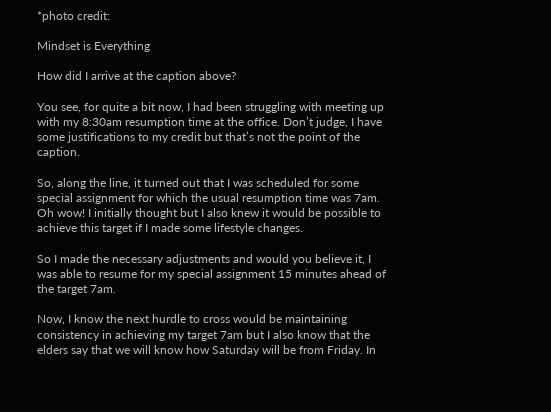*photo credit:

Mindset is Everything

How did I arrive at the caption above?

You see, for quite a bit now, I had been struggling with meeting up with my 8:30am resumption time at the office. Don’t judge, I have some justifications to my credit but that’s not the point of the caption.

So, along the line, it turned out that I was scheduled for some special assignment for which the usual resumption time was 7am. Oh wow! I initially thought but I also knew it would be possible to achieve this target if I made some lifestyle changes.

So I made the necessary adjustments and would you believe it, I was able to resume for my special assignment 15 minutes ahead of the target 7am.

Now, I know the next hurdle to cross would be maintaining consistency in achieving my target 7am but I also know that the elders say that we will know how Saturday will be from Friday. In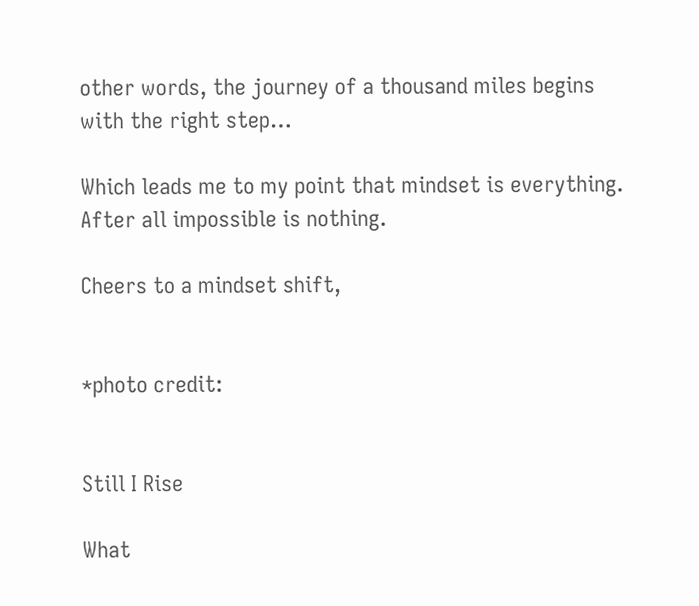other words, the journey of a thousand miles begins with the right step…

Which leads me to my point that mindset is everything. After all impossible is nothing.

Cheers to a mindset shift,


*photo credit:


Still I Rise

What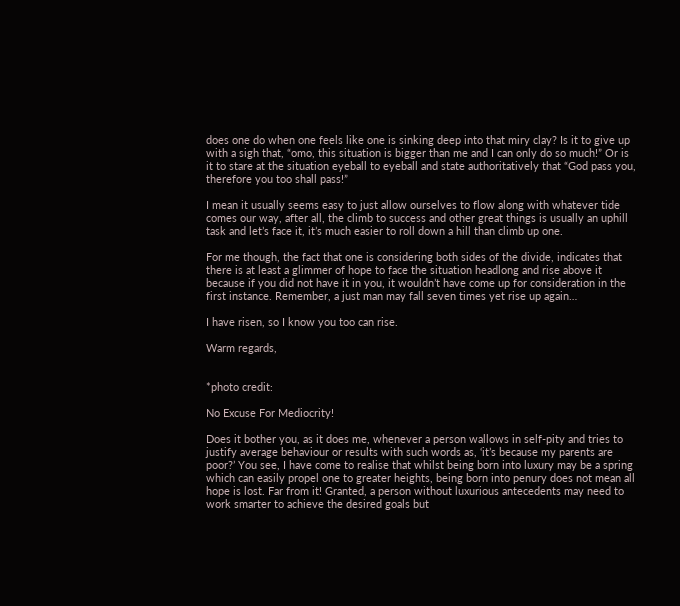does one do when one feels like one is sinking deep into that miry clay? Is it to give up with a sigh that, “omo, this situation is bigger than me and I can only do so much!” Or is it to stare at the situation eyeball to eyeball and state authoritatively that “God pass you, therefore you too shall pass!”

I mean it usually seems easy to just allow ourselves to flow along with whatever tide comes our way, after all, the climb to success and other great things is usually an uphill task and let’s face it, it’s much easier to roll down a hill than climb up one.

For me though, the fact that one is considering both sides of the divide, indicates that there is at least a glimmer of hope to face the situation headlong and rise above it because if you did not have it in you, it wouldn’t have come up for consideration in the first instance. Remember, a just man may fall seven times yet rise up again…

I have risen, so I know you too can rise.

Warm regards,


*photo credit:

No Excuse For Mediocrity!

Does it bother you, as it does me, whenever a person wallows in self-pity and tries to justify average behaviour or results with such words as, ‘it’s because my parents are poor?’ You see, I have come to realise that whilst being born into luxury may be a spring which can easily propel one to greater heights, being born into penury does not mean all hope is lost. Far from it! Granted, a person without luxurious antecedents may need to work smarter to achieve the desired goals but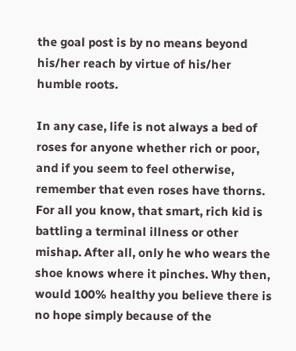the goal post is by no means beyond his/her reach by virtue of his/her humble roots.

In any case, life is not always a bed of roses for anyone whether rich or poor, and if you seem to feel otherwise, remember that even roses have thorns. For all you know, that smart, rich kid is battling a terminal illness or other mishap. After all, only he who wears the shoe knows where it pinches. Why then, would 100% healthy you believe there is no hope simply because of the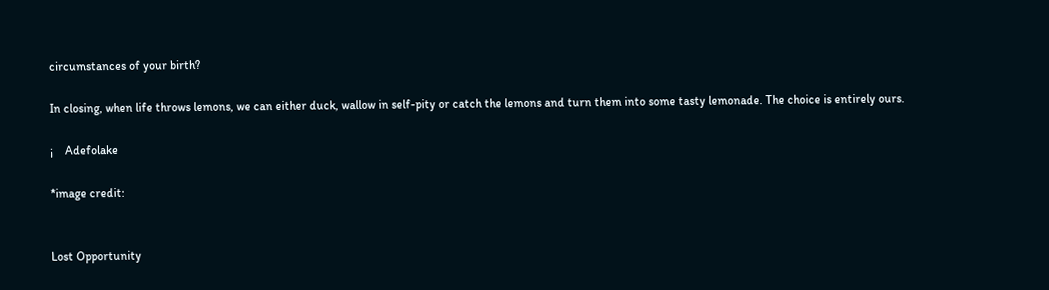circumstances of your birth?

In closing, when life throws lemons, we can either duck, wallow in self-pity or catch the lemons and turn them into some tasty lemonade. The choice is entirely ours.

¡    Adefolake

*image credit:


Lost Opportunity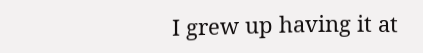I grew up having it at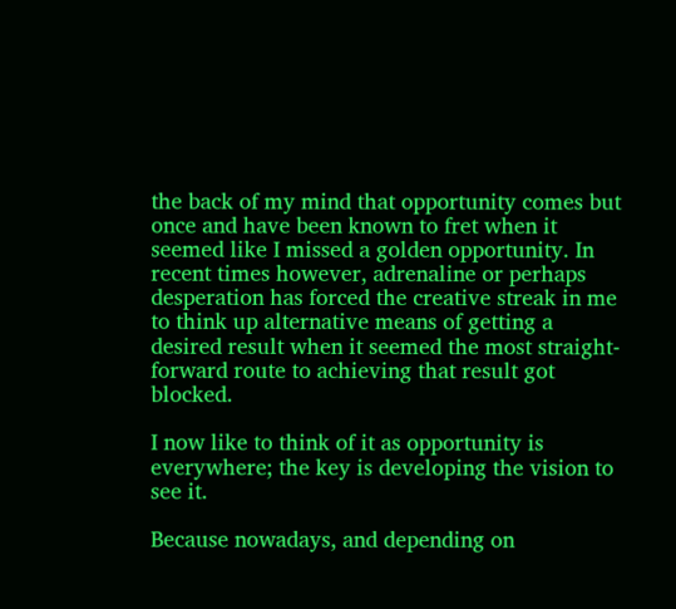the back of my mind that opportunity comes but once and have been known to fret when it seemed like I missed a golden opportunity. In recent times however, adrenaline or perhaps desperation has forced the creative streak in me to think up alternative means of getting a desired result when it seemed the most straight-forward route to achieving that result got blocked.

I now like to think of it as opportunity is everywhere; the key is developing the vision to see it.

Because nowadays, and depending on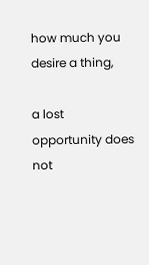how much you desire a thing,

a lost opportunity does not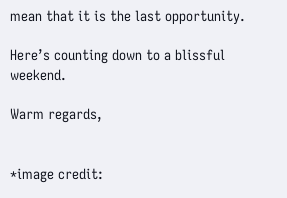mean that it is the last opportunity.

Here’s counting down to a blissful weekend.

Warm regards,


*image credit: